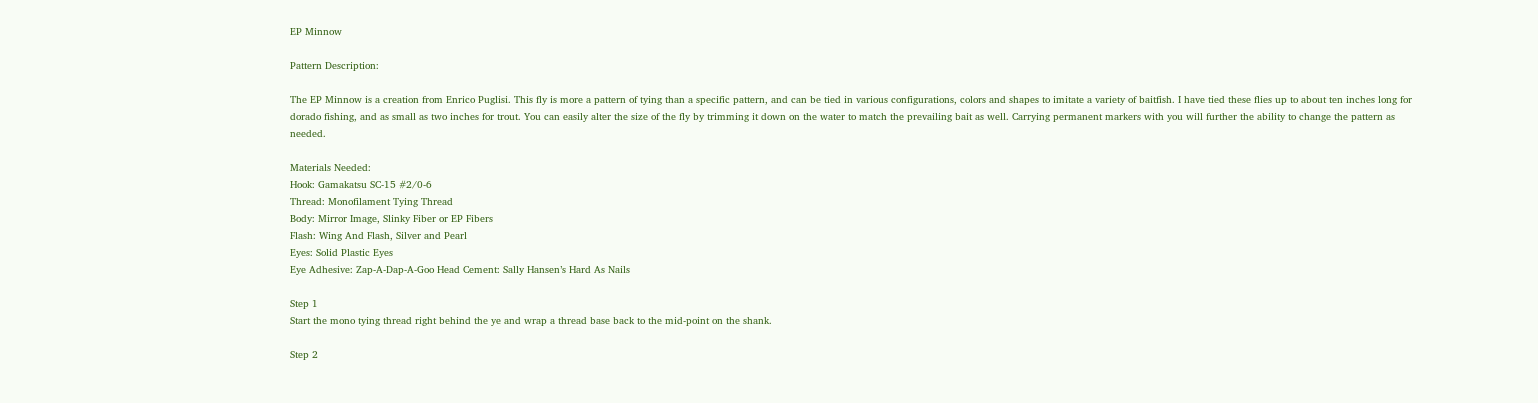EP Minnow

Pattern Description:

The EP Minnow is a creation from Enrico Puglisi. This fly is more a pattern of tying than a specific pattern, and can be tied in various configurations, colors and shapes to imitate a variety of baitfish. I have tied these flies up to about ten inches long for dorado fishing, and as small as two inches for trout. You can easily alter the size of the fly by trimming it down on the water to match the prevailing bait as well. Carrying permanent markers with you will further the ability to change the pattern as needed.

Materials Needed:
Hook: Gamakatsu SC-15 #2/0-6
Thread: Monofilament Tying Thread
Body: Mirror Image, Slinky Fiber or EP Fibers
Flash: Wing And Flash, Silver and Pearl
Eyes: Solid Plastic Eyes
Eye Adhesive: Zap-A-Dap-A-Goo Head Cement: Sally Hansen’s Hard As Nails

Step 1
Start the mono tying thread right behind the ye and wrap a thread base back to the mid-point on the shank.

Step 2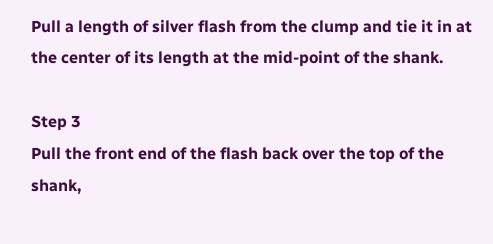Pull a length of silver flash from the clump and tie it in at the center of its length at the mid-point of the shank.

Step 3
Pull the front end of the flash back over the top of the shank,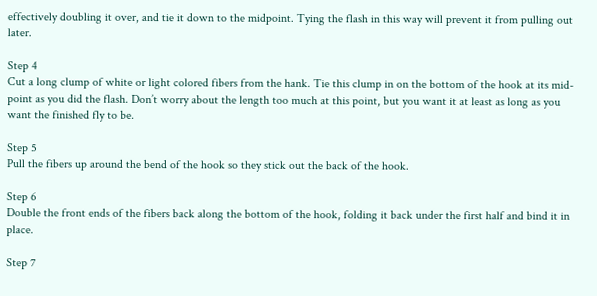effectively doubling it over, and tie it down to the midpoint. Tying the flash in this way will prevent it from pulling out later.

Step 4
Cut a long clump of white or light colored fibers from the hank. Tie this clump in on the bottom of the hook at its mid-point as you did the flash. Don’t worry about the length too much at this point, but you want it at least as long as you want the finished fly to be.

Step 5
Pull the fibers up around the bend of the hook so they stick out the back of the hook.

Step 6
Double the front ends of the fibers back along the bottom of the hook, folding it back under the first half and bind it in place.

Step 7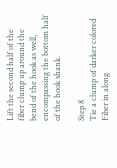Lift the second half of the fiber clump up around the bend of the hook as well, encompassing the bottom half of the hook shank.

Step 8
Tie a clump of darker colored Fiber in along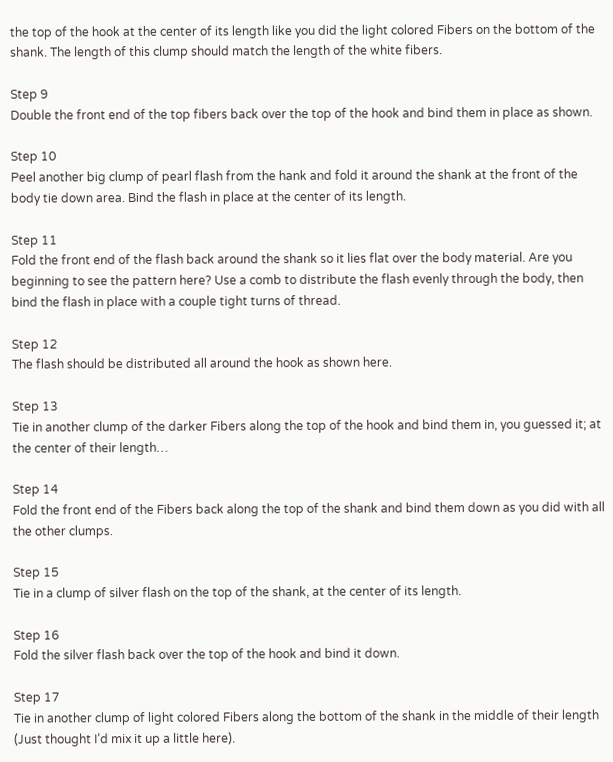the top of the hook at the center of its length like you did the light colored Fibers on the bottom of the shank. The length of this clump should match the length of the white fibers.

Step 9
Double the front end of the top fibers back over the top of the hook and bind them in place as shown.

Step 10
Peel another big clump of pearl flash from the hank and fold it around the shank at the front of the body tie down area. Bind the flash in place at the center of its length.

Step 11
Fold the front end of the flash back around the shank so it lies flat over the body material. Are you beginning to see the pattern here? Use a comb to distribute the flash evenly through the body, then bind the flash in place with a couple tight turns of thread.

Step 12
The flash should be distributed all around the hook as shown here.

Step 13
Tie in another clump of the darker Fibers along the top of the hook and bind them in, you guessed it; at the center of their length…

Step 14
Fold the front end of the Fibers back along the top of the shank and bind them down as you did with all the other clumps.

Step 15
Tie in a clump of silver flash on the top of the shank, at the center of its length.

Step 16
Fold the silver flash back over the top of the hook and bind it down.

Step 17
Tie in another clump of light colored Fibers along the bottom of the shank in the middle of their length (Just thought I’d mix it up a little here).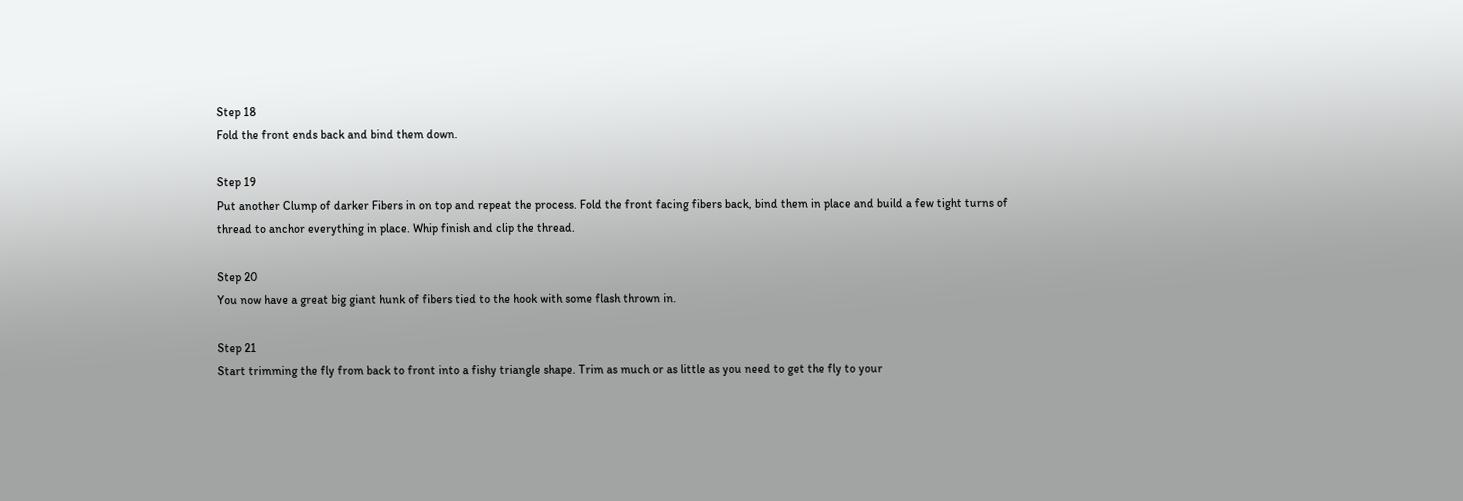Step 18
Fold the front ends back and bind them down.

Step 19
Put another Clump of darker Fibers in on top and repeat the process. Fold the front facing fibers back, bind them in place and build a few tight turns of thread to anchor everything in place. Whip finish and clip the thread.

Step 20
You now have a great big giant hunk of fibers tied to the hook with some flash thrown in.

Step 21
Start trimming the fly from back to front into a fishy triangle shape. Trim as much or as little as you need to get the fly to your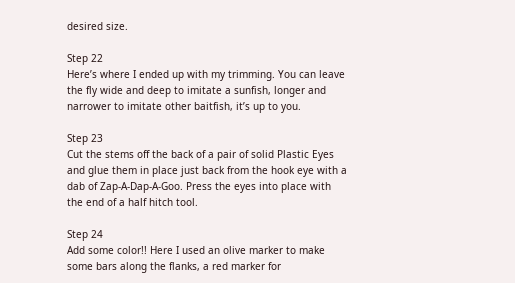desired size.

Step 22
Here’s where I ended up with my trimming. You can leave the fly wide and deep to imitate a sunfish, longer and narrower to imitate other baitfish, it’s up to you.

Step 23
Cut the stems off the back of a pair of solid Plastic Eyes and glue them in place just back from the hook eye with a dab of Zap-A-Dap-A-Goo. Press the eyes into place with the end of a half hitch tool.

Step 24
Add some color!! Here I used an olive marker to make some bars along the flanks, a red marker for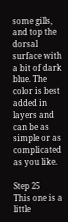some gills, and top the dorsal surface with a bit of dark blue. The color is best added in layers and can be as simple or as complicated as you like.

Step 25
This one is a little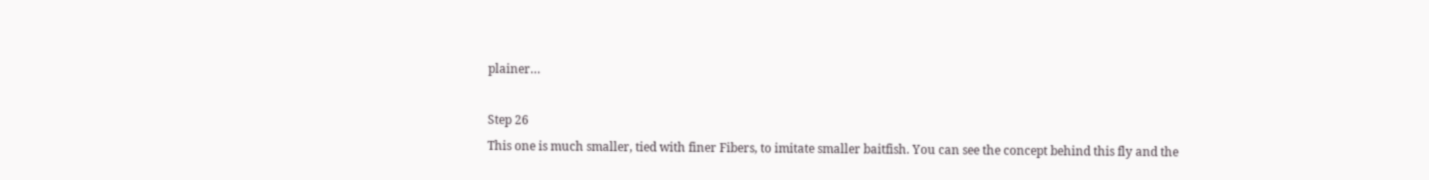plainer…

Step 26
This one is much smaller, tied with finer Fibers, to imitate smaller baitfish. You can see the concept behind this fly and the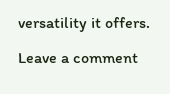versatility it offers.

Leave a comment